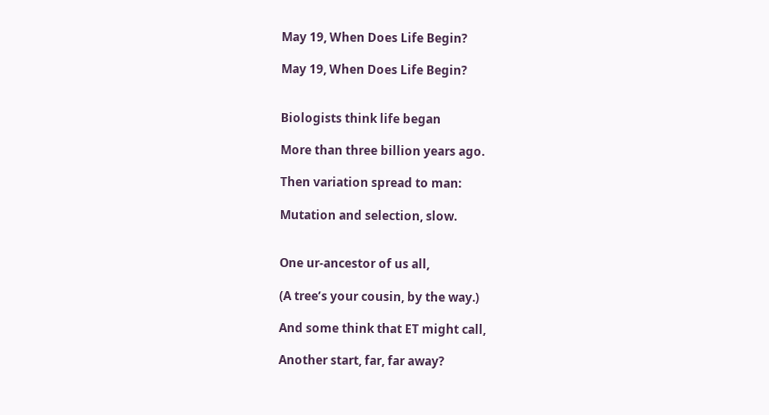May 19, When Does Life Begin?

May 19, When Does Life Begin?


Biologists think life began

More than three billion years ago.

Then variation spread to man:

Mutation and selection, slow.


One ur-ancestor of us all,

(A tree’s your cousin, by the way.)

And some think that ET might call,

Another start, far, far away?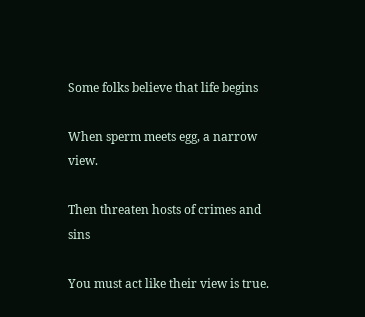Some folks believe that life begins

When sperm meets egg, a narrow view.

Then threaten hosts of crimes and sins

You must act like their view is true.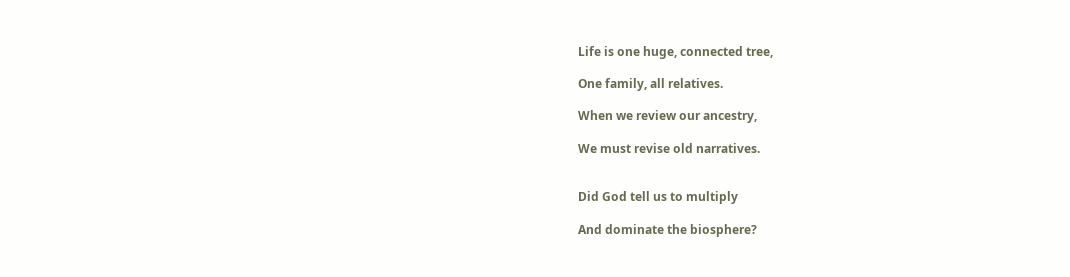Life is one huge, connected tree,

One family, all relatives.

When we review our ancestry,

We must revise old narratives.


Did God tell us to multiply

And dominate the biosphere?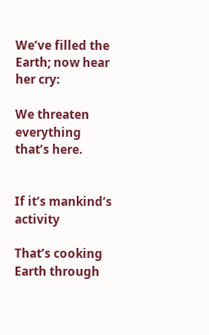We’ve filled the Earth; now hear her cry:

We threaten everything that’s here.


If it’s mankind’s activity

That’s cooking Earth through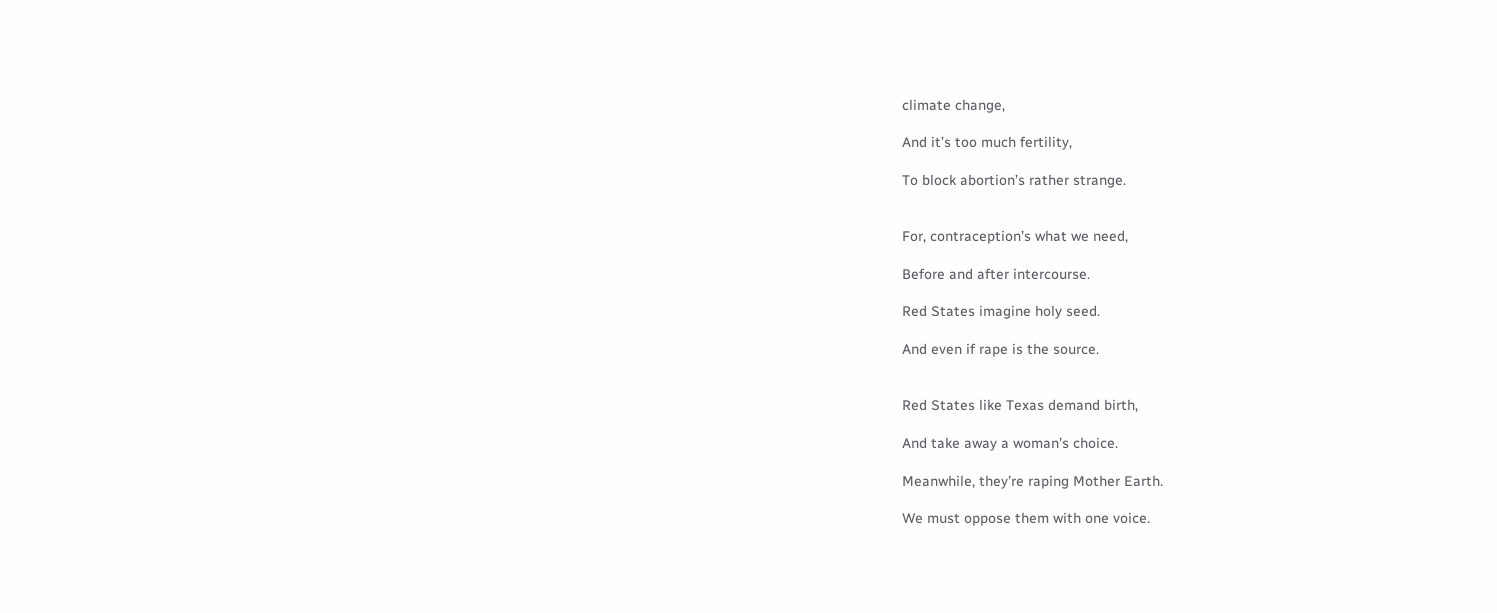climate change,

And it’s too much fertility,

To block abortion’s rather strange.


For, contraception’s what we need,

Before and after intercourse.

Red States imagine holy seed.

And even if rape is the source.


Red States like Texas demand birth,

And take away a woman’s choice.

Meanwhile, they’re raping Mother Earth.

We must oppose them with one voice.